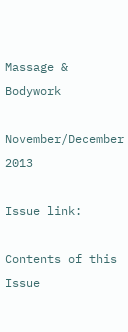Massage & Bodywork

November/December 2013

Issue link:

Contents of this Issue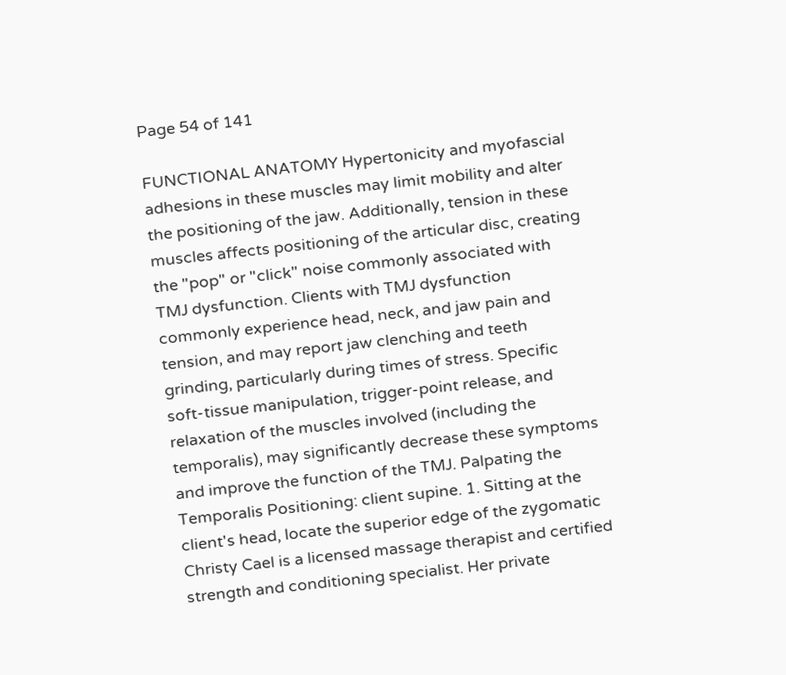Page 54 of 141

FUNCTIONAL ANATOMY Hypertonicity and myofascial adhesions in these muscles may limit mobility and alter the positioning of the jaw. Additionally, tension in these muscles affects positioning of the articular disc, creating the "pop" or "click" noise commonly associated with TMJ dysfunction. Clients with TMJ dysfunction commonly experience head, neck, and jaw pain and tension, and may report jaw clenching and teeth grinding, particularly during times of stress. Specific soft-tissue manipulation, trigger-point release, and relaxation of the muscles involved (including the temporalis), may significantly decrease these symptoms and improve the function of the TMJ. Palpating the Temporalis Positioning: client supine. 1. Sitting at the client's head, locate the superior edge of the zygomatic Christy Cael is a licensed massage therapist and certified strength and conditioning specialist. Her private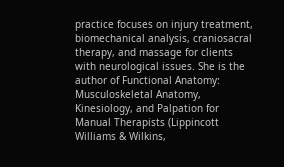practice focuses on injury treatment, biomechanical analysis, craniosacral therapy, and massage for clients with neurological issues. She is the author of Functional Anatomy: Musculoskeletal Anatomy, Kinesiology, and Palpation for Manual Therapists (Lippincott Williams & Wilkins,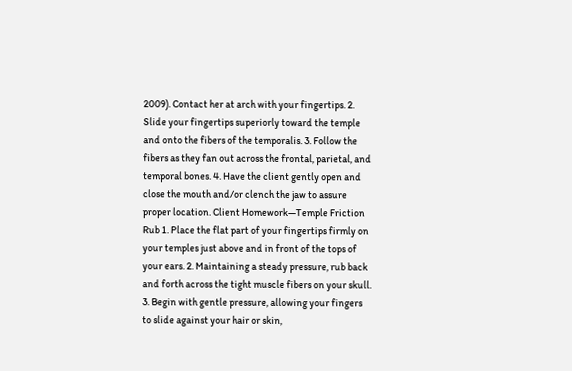2009). Contact her at arch with your fingertips. 2. Slide your fingertips superiorly toward the temple and onto the fibers of the temporalis. 3. Follow the fibers as they fan out across the frontal, parietal, and temporal bones. 4. Have the client gently open and close the mouth and/or clench the jaw to assure proper location. Client Homework—Temple Friction Rub 1. Place the flat part of your fingertips firmly on your temples just above and in front of the tops of your ears. 2. Maintaining a steady pressure, rub back and forth across the tight muscle fibers on your skull. 3. Begin with gentle pressure, allowing your fingers to slide against your hair or skin,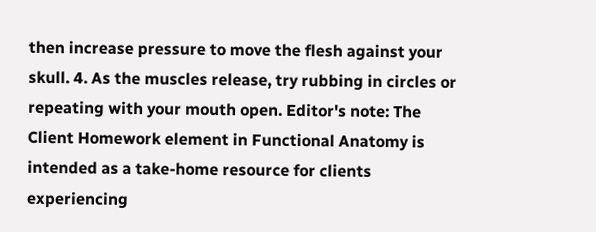then increase pressure to move the flesh against your skull. 4. As the muscles release, try rubbing in circles or repeating with your mouth open. Editor's note: The Client Homework element in Functional Anatomy is intended as a take-home resource for clients experiencing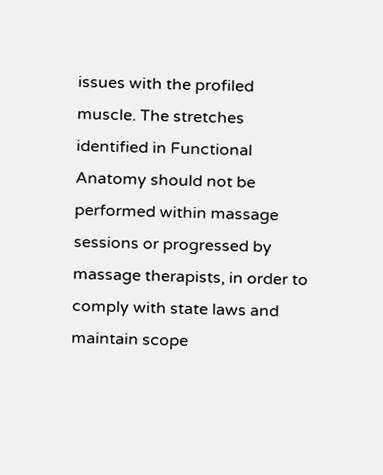issues with the profiled muscle. The stretches identified in Functional Anatomy should not be performed within massage sessions or progressed by massage therapists, in order to comply with state laws and maintain scope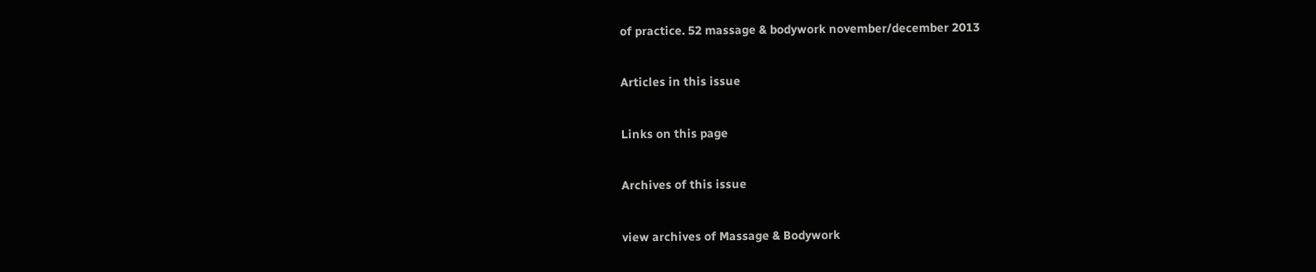of practice. 52 massage & bodywork november/december 2013

Articles in this issue

Links on this page

Archives of this issue

view archives of Massage & Bodywork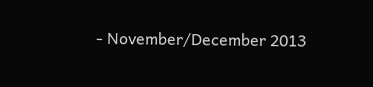- November/December 2013